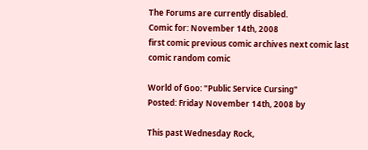The Forums are currently disabled.
Comic for: November 14th, 2008
first comic previous comic archives next comic last comic random comic

World of Goo: "Public Service Cursing"
Posted: Friday November 14th, 2008 by

This past Wednesday Rock,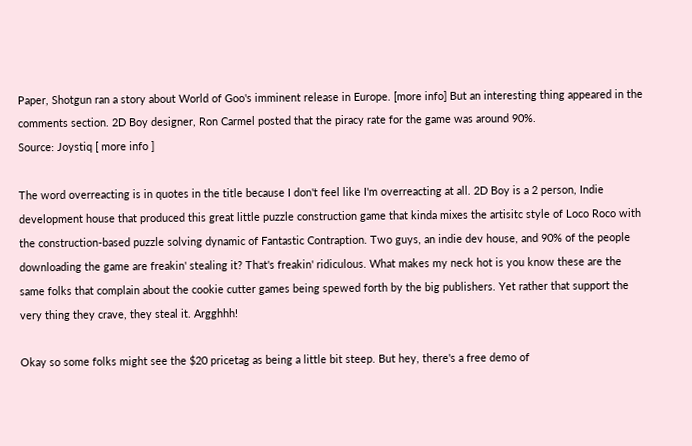Paper, Shotgun ran a story about World of Goo's imminent release in Europe. [more info] But an interesting thing appeared in the comments section. 2D Boy designer, Ron Carmel posted that the piracy rate for the game was around 90%.
Source: Joystiq [ more info ]

The word overreacting is in quotes in the title because I don't feel like I'm overreacting at all. 2D Boy is a 2 person, Indie development house that produced this great little puzzle construction game that kinda mixes the artisitc style of Loco Roco with the construction-based puzzle solving dynamic of Fantastic Contraption. Two guys, an indie dev house, and 90% of the people downloading the game are freakin' stealing it? That's freakin' ridiculous. What makes my neck hot is you know these are the same folks that complain about the cookie cutter games being spewed forth by the big publishers. Yet rather that support the very thing they crave, they steal it. Argghhh!

Okay so some folks might see the $20 pricetag as being a little bit steep. But hey, there's a free demo of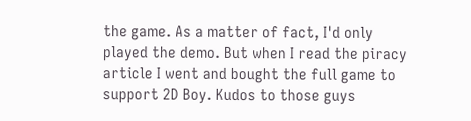the game. As a matter of fact, I'd only played the demo. But when I read the piracy article I went and bought the full game to support 2D Boy. Kudos to those guys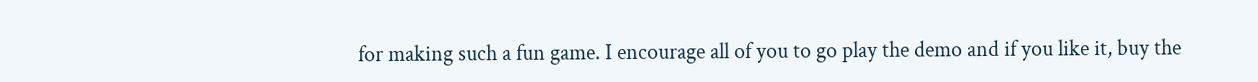for making such a fun game. I encourage all of you to go play the demo and if you like it, buy the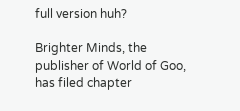full version huh?

Brighter Minds, the publisher of World of Goo, has filed chapter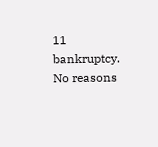11 bankruptcy. No reasons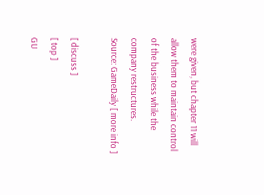were given, but chapter 11 will allow them to maintain control of the business while the company restructures.
Source: GameDaily [ more info ]

[ discuss ]
[ top ]
GU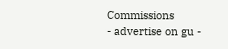Commissions
- advertise on gu -